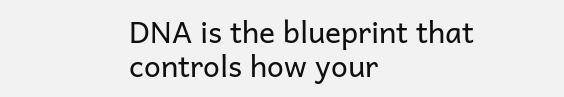DNA is the blueprint that controls how your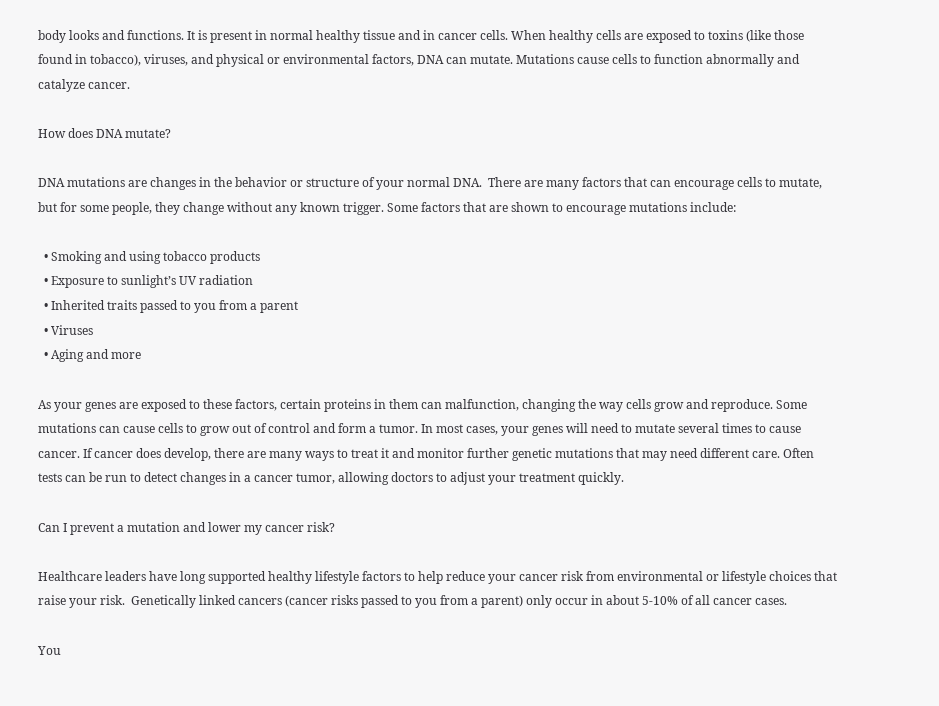body looks and functions. It is present in normal healthy tissue and in cancer cells. When healthy cells are exposed to toxins (like those found in tobacco), viruses, and physical or environmental factors, DNA can mutate. Mutations cause cells to function abnormally and catalyze cancer.

How does DNA mutate?

DNA mutations are changes in the behavior or structure of your normal DNA.  There are many factors that can encourage cells to mutate, but for some people, they change without any known trigger. Some factors that are shown to encourage mutations include:

  • Smoking and using tobacco products
  • Exposure to sunlight’s UV radiation
  • Inherited traits passed to you from a parent
  • Viruses
  • Aging and more

As your genes are exposed to these factors, certain proteins in them can malfunction, changing the way cells grow and reproduce. Some mutations can cause cells to grow out of control and form a tumor. In most cases, your genes will need to mutate several times to cause cancer. If cancer does develop, there are many ways to treat it and monitor further genetic mutations that may need different care. Often tests can be run to detect changes in a cancer tumor, allowing doctors to adjust your treatment quickly.

Can I prevent a mutation and lower my cancer risk?

Healthcare leaders have long supported healthy lifestyle factors to help reduce your cancer risk from environmental or lifestyle choices that raise your risk.  Genetically linked cancers (cancer risks passed to you from a parent) only occur in about 5-10% of all cancer cases.

You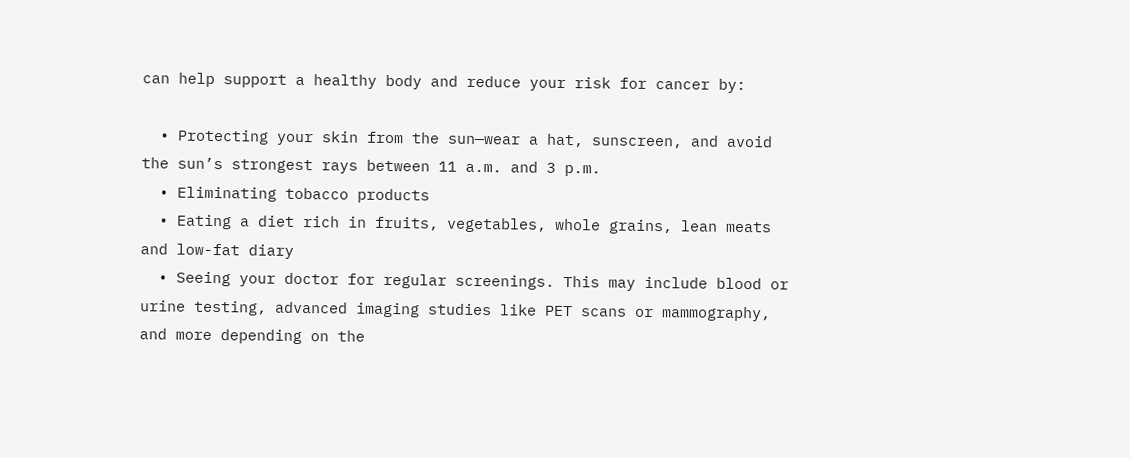can help support a healthy body and reduce your risk for cancer by:

  • Protecting your skin from the sun—wear a hat, sunscreen, and avoid the sun’s strongest rays between 11 a.m. and 3 p.m.
  • Eliminating tobacco products
  • Eating a diet rich in fruits, vegetables, whole grains, lean meats and low-fat diary
  • Seeing your doctor for regular screenings. This may include blood or urine testing, advanced imaging studies like PET scans or mammography, and more depending on the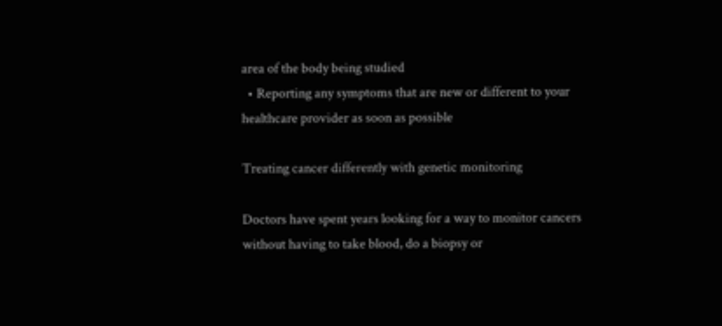area of the body being studied
  • Reporting any symptoms that are new or different to your healthcare provider as soon as possible

Treating cancer differently with genetic monitoring

Doctors have spent years looking for a way to monitor cancers without having to take blood, do a biopsy or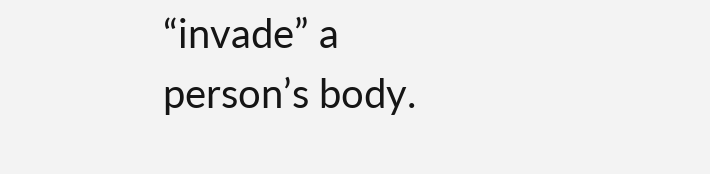“invade” a person’s body.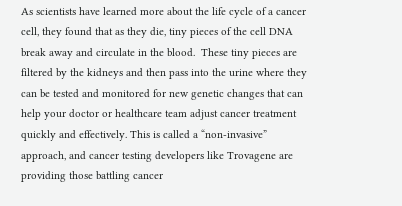As scientists have learned more about the life cycle of a cancer cell, they found that as they die, tiny pieces of the cell DNA break away and circulate in the blood.  These tiny pieces are filtered by the kidneys and then pass into the urine where they can be tested and monitored for new genetic changes that can help your doctor or healthcare team adjust cancer treatment quickly and effectively. This is called a “non-invasive” approach, and cancer testing developers like Trovagene are providing those battling cancer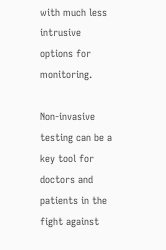with much less intrusive options for monitoring.

Non-invasive testing can be a key tool for doctors and patients in the fight against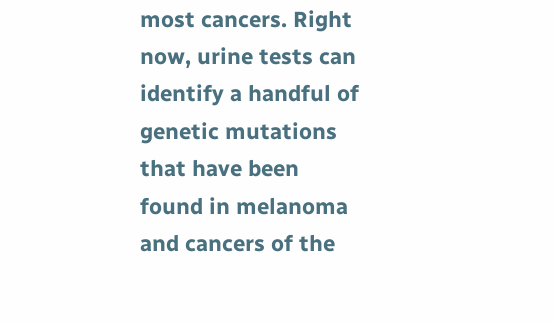most cancers. Right now, urine tests can identify a handful of genetic mutations that have been found in melanoma and cancers of the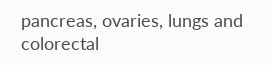pancreas, ovaries, lungs and colorectal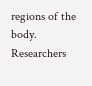regions of the body. Researchers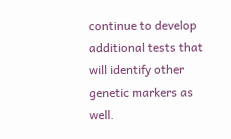continue to develop additional tests that will identify other genetic markers as well.